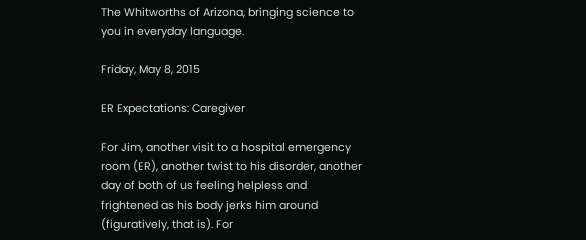The Whitworths of Arizona, bringing science to you in everyday language.

Friday, May 8, 2015

ER Expectations: Caregiver

For Jim, another visit to a hospital emergency room (ER), another twist to his disorder, another day of both of us feeling helpless and frightened as his body jerks him around (figuratively, that is). For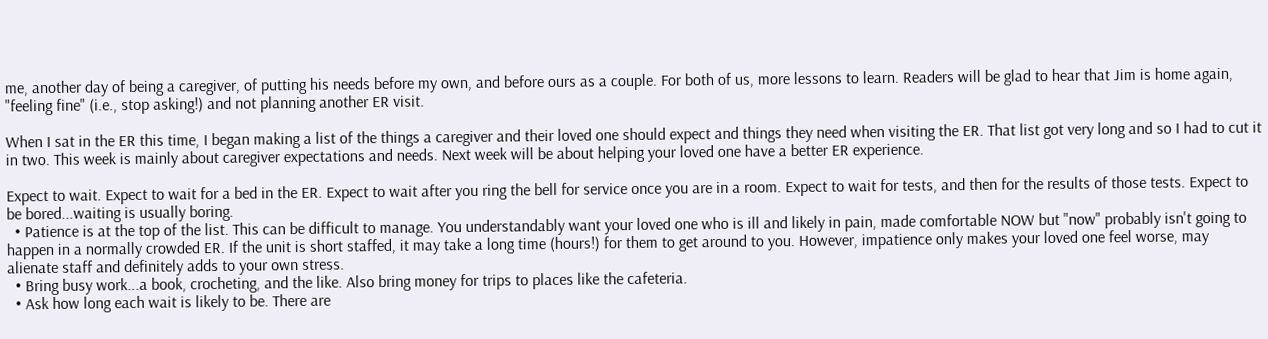me, another day of being a caregiver, of putting his needs before my own, and before ours as a couple. For both of us, more lessons to learn. Readers will be glad to hear that Jim is home again, "feeling fine" (i.e., stop asking!) and not planning another ER visit.

When I sat in the ER this time, I began making a list of the things a caregiver and their loved one should expect and things they need when visiting the ER. That list got very long and so I had to cut it in two. This week is mainly about caregiver expectations and needs. Next week will be about helping your loved one have a better ER experience.

Expect to wait. Expect to wait for a bed in the ER. Expect to wait after you ring the bell for service once you are in a room. Expect to wait for tests, and then for the results of those tests. Expect to be bored...waiting is usually boring.
  • Patience is at the top of the list. This can be difficult to manage. You understandably want your loved one who is ill and likely in pain, made comfortable NOW but "now" probably isn't going to happen in a normally crowded ER. If the unit is short staffed, it may take a long time (hours!) for them to get around to you. However, impatience only makes your loved one feel worse, may alienate staff and definitely adds to your own stress.
  • Bring busy work...a book, crocheting, and the like. Also bring money for trips to places like the cafeteria.
  • Ask how long each wait is likely to be. There are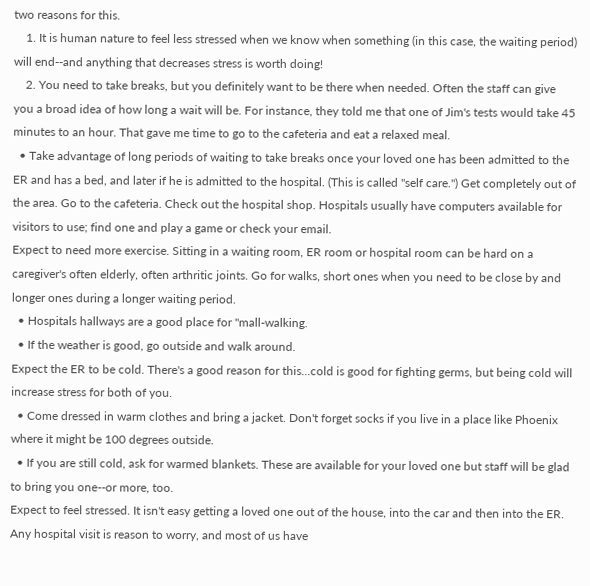two reasons for this.
    1. It is human nature to feel less stressed when we know when something (in this case, the waiting period) will end--and anything that decreases stress is worth doing!
    2. You need to take breaks, but you definitely want to be there when needed. Often the staff can give you a broad idea of how long a wait will be. For instance, they told me that one of Jim's tests would take 45 minutes to an hour. That gave me time to go to the cafeteria and eat a relaxed meal.
  • Take advantage of long periods of waiting to take breaks once your loved one has been admitted to the ER and has a bed, and later if he is admitted to the hospital. (This is called "self care.") Get completely out of the area. Go to the cafeteria. Check out the hospital shop. Hospitals usually have computers available for visitors to use; find one and play a game or check your email.
Expect to need more exercise. Sitting in a waiting room, ER room or hospital room can be hard on a caregiver's often elderly, often arthritic joints. Go for walks, short ones when you need to be close by and longer ones during a longer waiting period.
  • Hospitals hallways are a good place for "mall-walking.
  • If the weather is good, go outside and walk around.
Expect the ER to be cold. There's a good reason for this...cold is good for fighting germs, but being cold will increase stress for both of you.
  • Come dressed in warm clothes and bring a jacket. Don't forget socks if you live in a place like Phoenix where it might be 100 degrees outside.
  • If you are still cold, ask for warmed blankets. These are available for your loved one but staff will be glad to bring you one--or more, too.
Expect to feel stressed. It isn't easy getting a loved one out of the house, into the car and then into the ER. Any hospital visit is reason to worry, and most of us have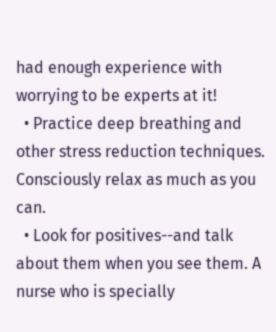had enough experience with worrying to be experts at it!
  • Practice deep breathing and other stress reduction techniques. Consciously relax as much as you can.
  • Look for positives--and talk about them when you see them. A nurse who is specially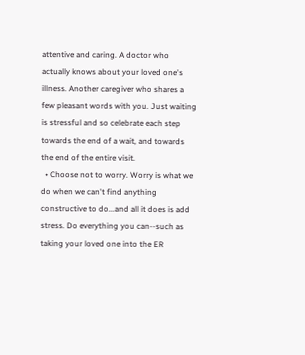attentive and caring. A doctor who actually knows about your loved one's illness. Another caregiver who shares a few pleasant words with you. Just waiting is stressful and so celebrate each step towards the end of a wait, and towards the end of the entire visit.
  • Choose not to worry. Worry is what we do when we can't find anything constructive to do...and all it does is add stress. Do everything you can--such as taking your loved one into the ER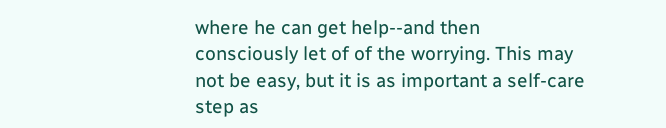where he can get help--and then consciously let of of the worrying. This may not be easy, but it is as important a self-care step as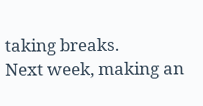taking breaks.
Next week, making an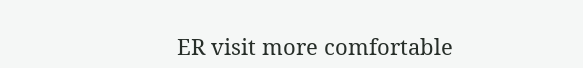ER visit more comfortable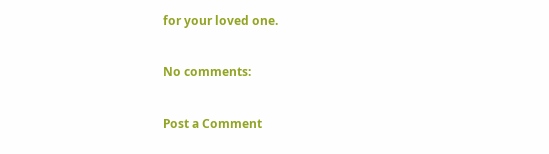for your loved one.

No comments:

Post a Comment